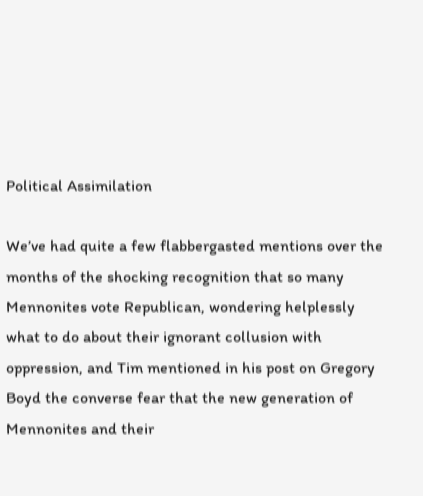Political Assimilation

We’ve had quite a few flabbergasted mentions over the months of the shocking recognition that so many Mennonites vote Republican, wondering helplessly what to do about their ignorant collusion with oppression, and Tim mentioned in his post on Gregory Boyd the converse fear that the new generation of Mennonites and their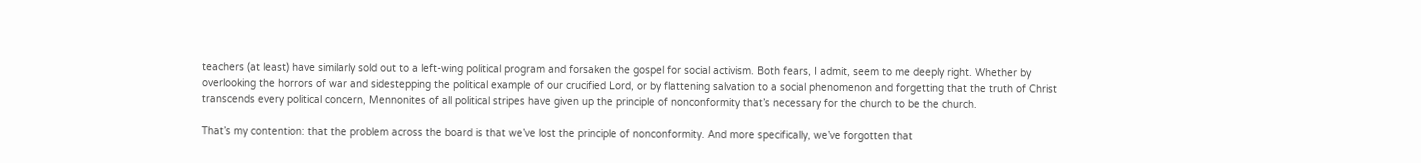teachers (at least) have similarly sold out to a left-wing political program and forsaken the gospel for social activism. Both fears, I admit, seem to me deeply right. Whether by overlooking the horrors of war and sidestepping the political example of our crucified Lord, or by flattening salvation to a social phenomenon and forgetting that the truth of Christ transcends every political concern, Mennonites of all political stripes have given up the principle of nonconformity that’s necessary for the church to be the church.

That’s my contention: that the problem across the board is that we’ve lost the principle of nonconformity. And more specifically, we’ve forgotten that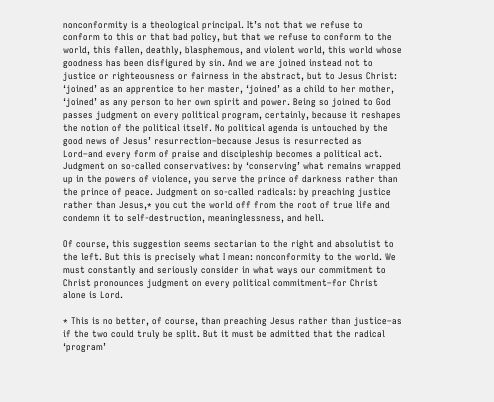nonconformity is a theological principal. It’s not that we refuse to conform to this or that bad policy, but that we refuse to conform to the world, this fallen, deathly, blasphemous, and violent world, this world whose goodness has been disfigured by sin. And we are joined instead not to justice or righteousness or fairness in the abstract, but to Jesus Christ: ‘joined’ as an apprentice to her master, ‘joined’ as a child to her mother, ‘joined’ as any person to her own spirit and power. Being so joined to God passes judgment on every political program, certainly, because it reshapes the notion of the political itself. No political agenda is untouched by the good news of Jesus’ resurrection–because Jesus is resurrected as Lord–and every form of praise and discipleship becomes a political act. Judgment on so-called conservatives: by ‘conserving’ what remains wrapped up in the powers of violence, you serve the prince of darkness rather than the prince of peace. Judgment on so-called radicals: by preaching justice rather than Jesus,* you cut the world off from the root of true life and condemn it to self-destruction, meaninglessness, and hell.

Of course, this suggestion seems sectarian to the right and absolutist to the left. But this is precisely what I mean: nonconformity to the world. We must constantly and seriously consider in what ways our commitment to Christ pronounces judgment on every political commitment–for Christ alone is Lord.

* This is no better, of course, than preaching Jesus rather than justice–as if the two could truly be split. But it must be admitted that the radical ‘program’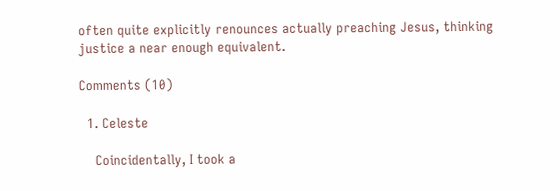often quite explicitly renounces actually preaching Jesus, thinking justice a near enough equivalent.

Comments (10)

  1. Celeste

    Coincidentally, I took a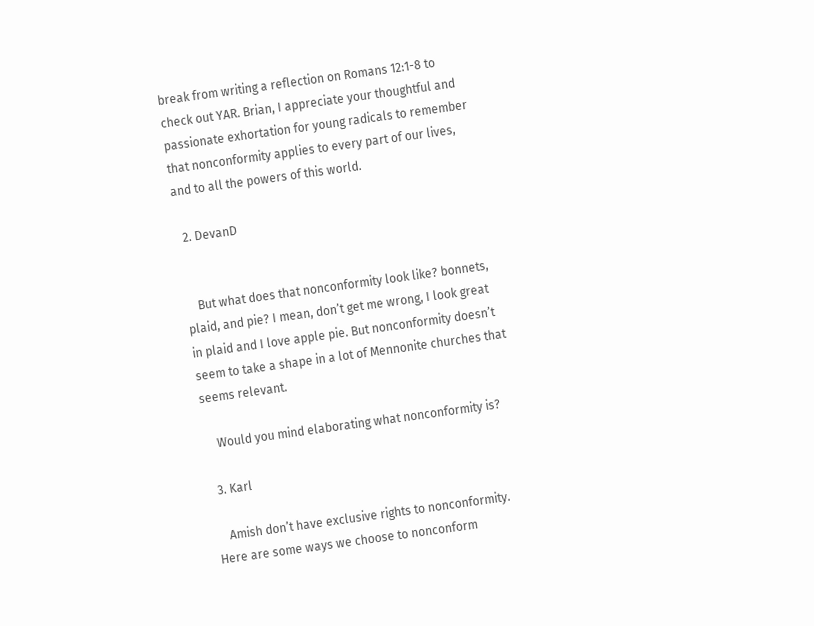break from writing a reflection on Romans 12:1-8 to check out YAR. Brian, I appreciate your thoughtful and passionate exhortation for young radicals to remember that nonconformity applies to every part of our lives, and to all the powers of this world.

  2. DevanD


    But what does that nonconformity look like? bonnets, plaid, and pie? I mean, don’t get me wrong, I look great in plaid and I love apple pie. But nonconformity doesn’t seem to take a shape in a lot of Mennonite churches that seems relevant.

    Would you mind elaborating what nonconformity is?

  3. Karl

    Amish don’t have exclusive rights to nonconformity. Here are some ways we choose to nonconform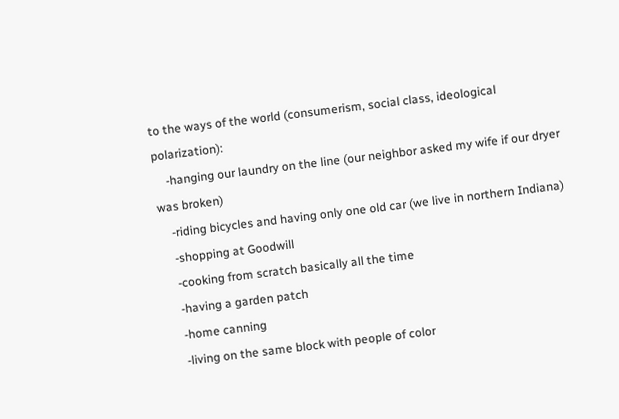to the ways of the world (consumerism, social class, ideological polarization):
    -hanging our laundry on the line (our neighbor asked my wife if our dryer was broken)
    -riding bicycles and having only one old car (we live in northern Indiana)
    -shopping at Goodwill
    -cooking from scratch basically all the time
    -having a garden patch
    -home canning
    -living on the same block with people of color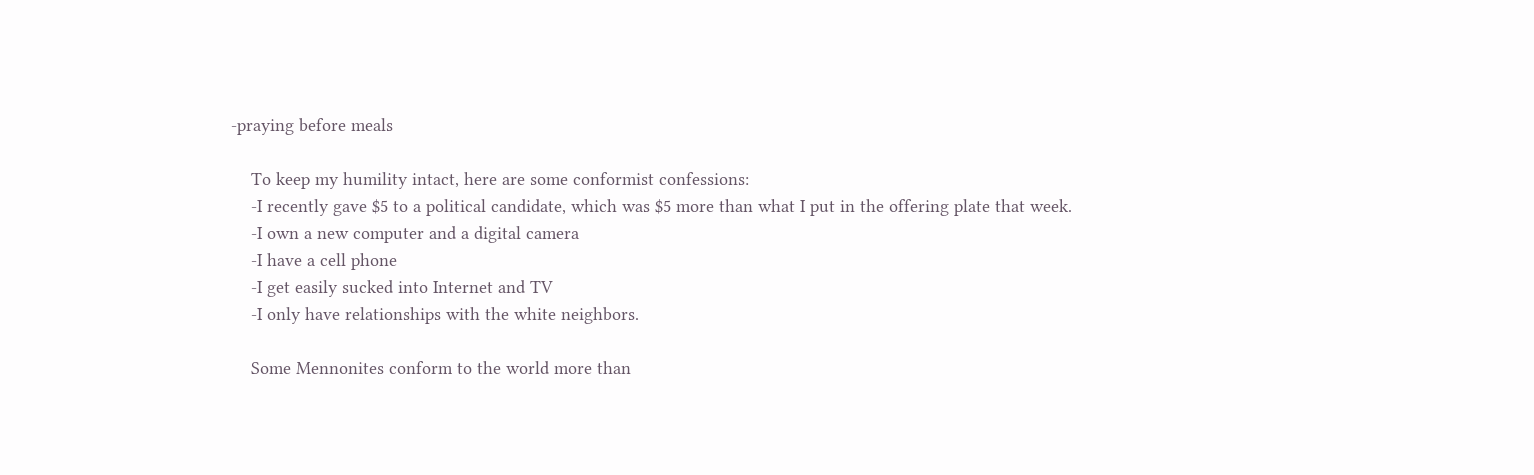-praying before meals

    To keep my humility intact, here are some conformist confessions:
    -I recently gave $5 to a political candidate, which was $5 more than what I put in the offering plate that week.
    -I own a new computer and a digital camera
    -I have a cell phone
    -I get easily sucked into Internet and TV
    -I only have relationships with the white neighbors.

    Some Mennonites conform to the world more than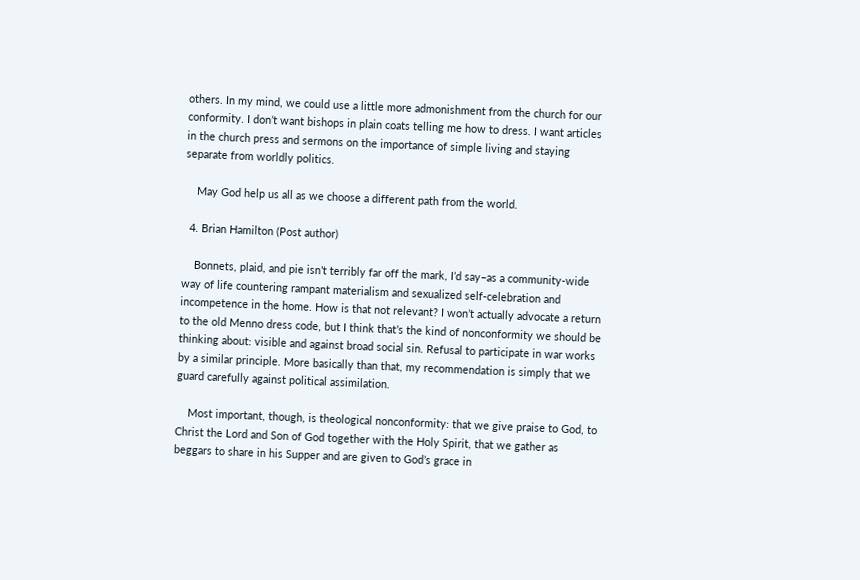others. In my mind, we could use a little more admonishment from the church for our conformity. I don’t want bishops in plain coats telling me how to dress. I want articles in the church press and sermons on the importance of simple living and staying separate from worldly politics.

    May God help us all as we choose a different path from the world.

  4. Brian Hamilton (Post author)

    Bonnets, plaid, and pie isn’t terribly far off the mark, I’d say–as a community-wide way of life countering rampant materialism and sexualized self-celebration and incompetence in the home. How is that not relevant? I won’t actually advocate a return to the old Menno dress code, but I think that’s the kind of nonconformity we should be thinking about: visible and against broad social sin. Refusal to participate in war works by a similar principle. More basically than that, my recommendation is simply that we guard carefully against political assimilation.

    Most important, though, is theological nonconformity: that we give praise to God, to Christ the Lord and Son of God together with the Holy Spirit, that we gather as beggars to share in his Supper and are given to God’s grace in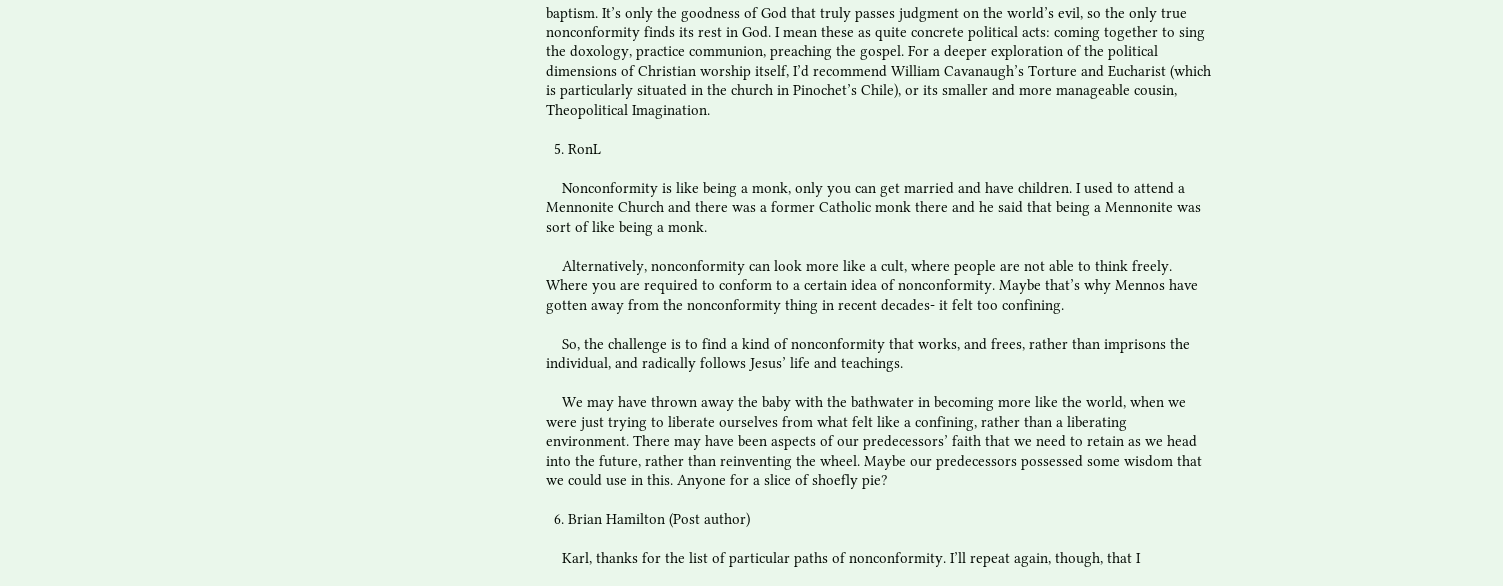baptism. It’s only the goodness of God that truly passes judgment on the world’s evil, so the only true nonconformity finds its rest in God. I mean these as quite concrete political acts: coming together to sing the doxology, practice communion, preaching the gospel. For a deeper exploration of the political dimensions of Christian worship itself, I’d recommend William Cavanaugh’s Torture and Eucharist (which is particularly situated in the church in Pinochet’s Chile), or its smaller and more manageable cousin, Theopolitical Imagination.

  5. RonL

    Nonconformity is like being a monk, only you can get married and have children. I used to attend a Mennonite Church and there was a former Catholic monk there and he said that being a Mennonite was sort of like being a monk.

    Alternatively, nonconformity can look more like a cult, where people are not able to think freely. Where you are required to conform to a certain idea of nonconformity. Maybe that’s why Mennos have gotten away from the nonconformity thing in recent decades- it felt too confining.

    So, the challenge is to find a kind of nonconformity that works, and frees, rather than imprisons the individual, and radically follows Jesus’ life and teachings.

    We may have thrown away the baby with the bathwater in becoming more like the world, when we were just trying to liberate ourselves from what felt like a confining, rather than a liberating environment. There may have been aspects of our predecessors’ faith that we need to retain as we head into the future, rather than reinventing the wheel. Maybe our predecessors possessed some wisdom that we could use in this. Anyone for a slice of shoefly pie?

  6. Brian Hamilton (Post author)

    Karl, thanks for the list of particular paths of nonconformity. I’ll repeat again, though, that I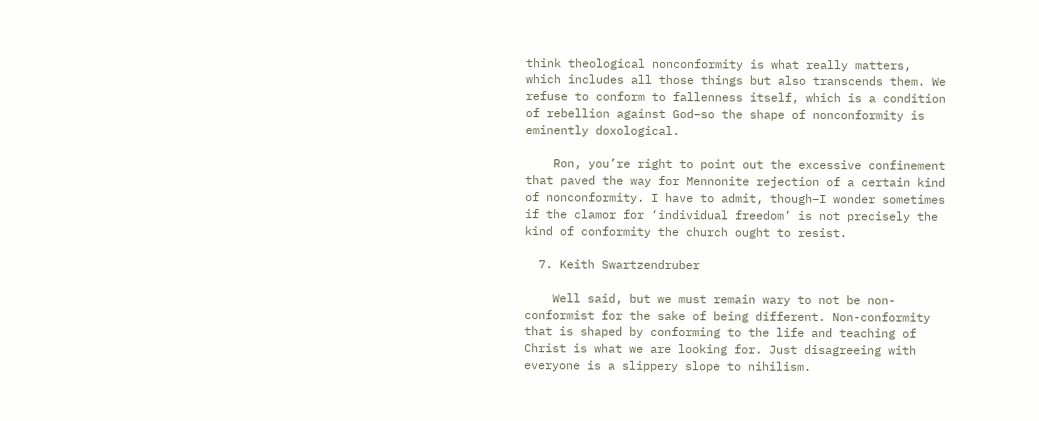think theological nonconformity is what really matters, which includes all those things but also transcends them. We refuse to conform to fallenness itself, which is a condition of rebellion against God–so the shape of nonconformity is eminently doxological.

    Ron, you’re right to point out the excessive confinement that paved the way for Mennonite rejection of a certain kind of nonconformity. I have to admit, though–I wonder sometimes if the clamor for ‘individual freedom’ is not precisely the kind of conformity the church ought to resist.

  7. Keith Swartzendruber

    Well said, but we must remain wary to not be non-conformist for the sake of being different. Non-conformity that is shaped by conforming to the life and teaching of Christ is what we are looking for. Just disagreeing with everyone is a slippery slope to nihilism.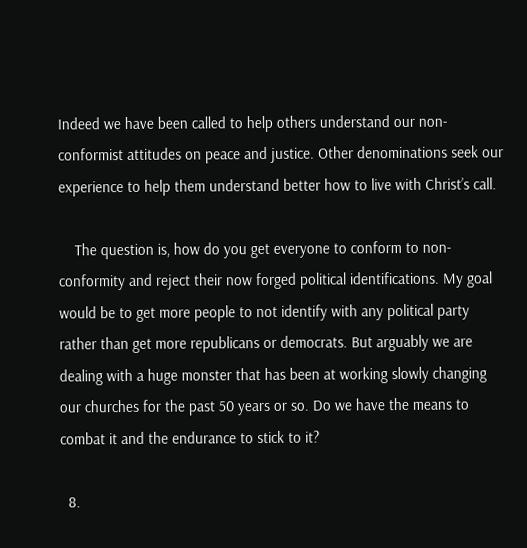Indeed we have been called to help others understand our non-conformist attitudes on peace and justice. Other denominations seek our experience to help them understand better how to live with Christ’s call.

    The question is, how do you get everyone to conform to non-conformity and reject their now forged political identifications. My goal would be to get more people to not identify with any political party rather than get more republicans or democrats. But arguably we are dealing with a huge monster that has been at working slowly changing our churches for the past 50 years or so. Do we have the means to combat it and the endurance to stick to it?

  8.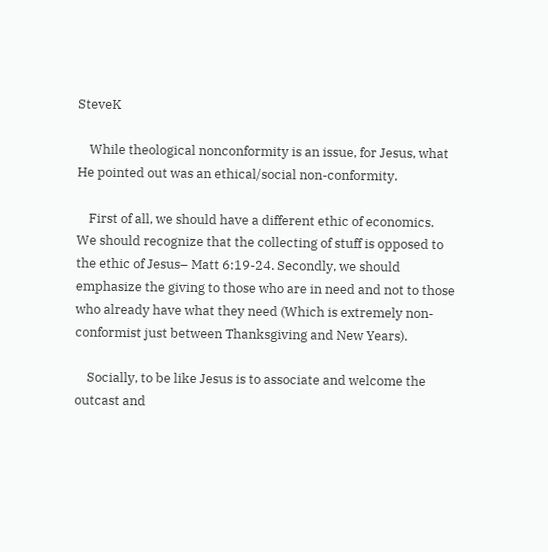SteveK

    While theological nonconformity is an issue, for Jesus, what He pointed out was an ethical/social non-conformity.

    First of all, we should have a different ethic of economics. We should recognize that the collecting of stuff is opposed to the ethic of Jesus– Matt 6:19-24. Secondly, we should emphasize the giving to those who are in need and not to those who already have what they need (Which is extremely non-conformist just between Thanksgiving and New Years).

    Socially, to be like Jesus is to associate and welcome the outcast and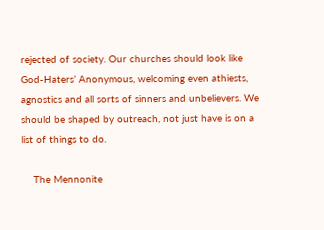rejected of society. Our churches should look like God-Haters’ Anonymous, welcoming even athiests, agnostics and all sorts of sinners and unbelievers. We should be shaped by outreach, not just have is on a list of things to do.

    The Mennonite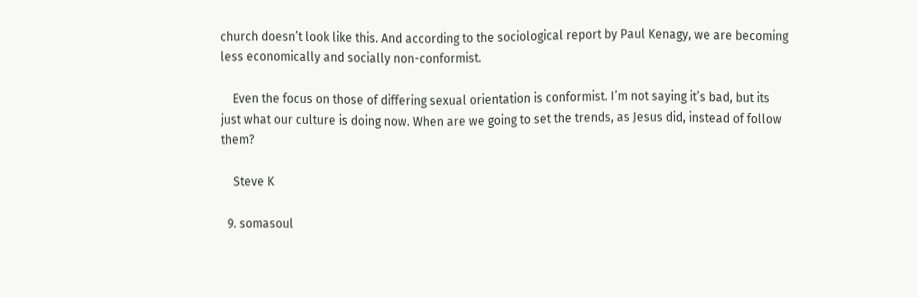church doesn’t look like this. And according to the sociological report by Paul Kenagy, we are becoming less economically and socially non-conformist.

    Even the focus on those of differing sexual orientation is conformist. I’m not saying it’s bad, but its just what our culture is doing now. When are we going to set the trends, as Jesus did, instead of follow them?

    Steve K

  9. somasoul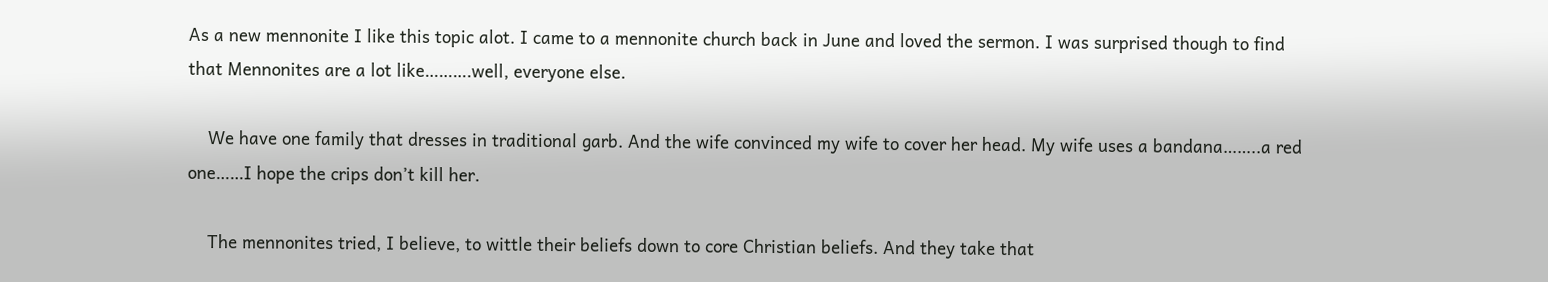As a new mennonite I like this topic alot. I came to a mennonite church back in June and loved the sermon. I was surprised though to find that Mennonites are a lot like……….well, everyone else.

    We have one family that dresses in traditional garb. And the wife convinced my wife to cover her head. My wife uses a bandana……..a red one……I hope the crips don’t kill her.

    The mennonites tried, I believe, to wittle their beliefs down to core Christian beliefs. And they take that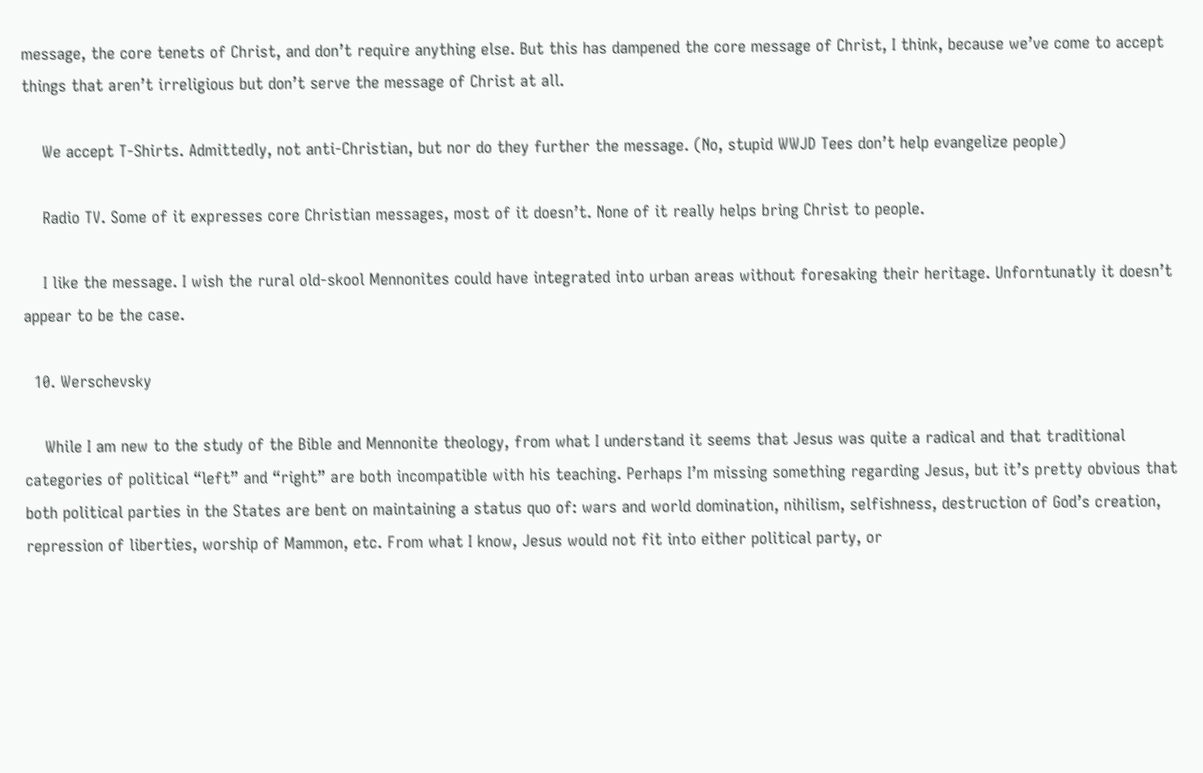message, the core tenets of Christ, and don’t require anything else. But this has dampened the core message of Christ, I think, because we’ve come to accept things that aren’t irreligious but don’t serve the message of Christ at all.

    We accept T-Shirts. Admittedly, not anti-Christian, but nor do they further the message. (No, stupid WWJD Tees don’t help evangelize people)

    Radio TV. Some of it expresses core Christian messages, most of it doesn’t. None of it really helps bring Christ to people.

    I like the message. I wish the rural old-skool Mennonites could have integrated into urban areas without foresaking their heritage. Unforntunatly it doesn’t appear to be the case.

  10. Werschevsky

    While I am new to the study of the Bible and Mennonite theology, from what I understand it seems that Jesus was quite a radical and that traditional categories of political “left” and “right” are both incompatible with his teaching. Perhaps I’m missing something regarding Jesus, but it’s pretty obvious that both political parties in the States are bent on maintaining a status quo of: wars and world domination, nihilism, selfishness, destruction of God’s creation, repression of liberties, worship of Mammon, etc. From what I know, Jesus would not fit into either political party, or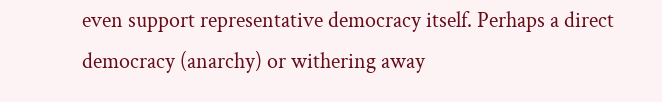even support representative democracy itself. Perhaps a direct democracy (anarchy) or withering away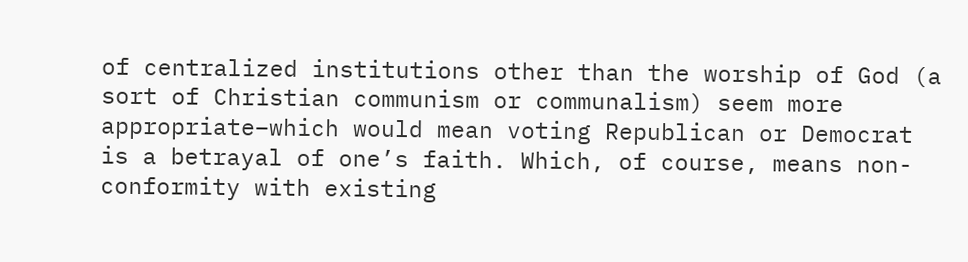of centralized institutions other than the worship of God (a sort of Christian communism or communalism) seem more appropriate–which would mean voting Republican or Democrat is a betrayal of one’s faith. Which, of course, means non-conformity with existing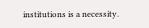institutions is a necessity.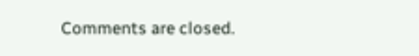Comments are closed.